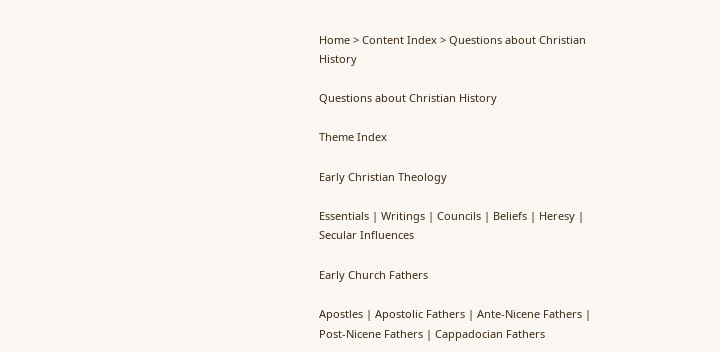Home > Content Index > Questions about Christian History

Questions about Christian History

Theme Index

Early Christian Theology

Essentials | Writings | Councils | Beliefs | Heresy | Secular Influences

Early Church Fathers

Apostles | Apostolic Fathers | Ante-Nicene Fathers | Post-Nicene Fathers | Cappadocian Fathers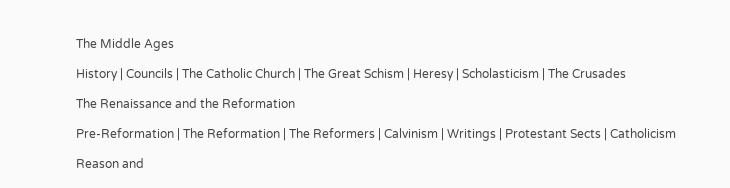The Middle Ages

History | Councils | The Catholic Church | The Great Schism | Heresy | Scholasticism | The Crusades

The Renaissance and the Reformation

Pre-Reformation | The Reformation | The Reformers | Calvinism | Writings | Protestant Sects | Catholicism

Reason and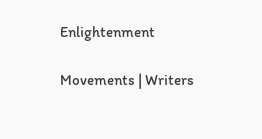Enlightenment

Movements | Writers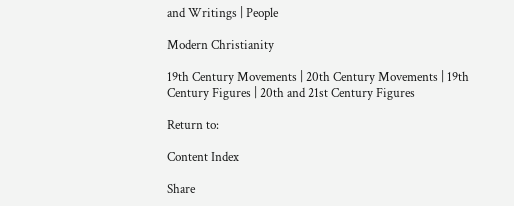and Writings | People

Modern Christianity

19th Century Movements | 20th Century Movements | 19th Century Figures | 20th and 21st Century Figures

Return to:

Content Index

Share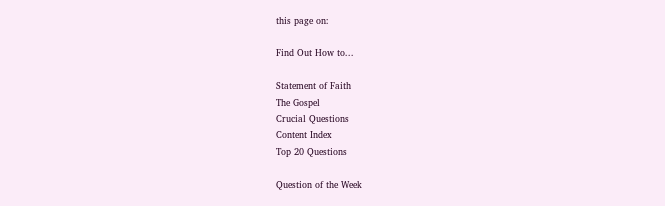this page on:

Find Out How to...

Statement of Faith
The Gospel
Crucial Questions
Content Index
Top 20 Questions

Question of the Week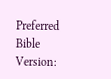Preferred Bible Version: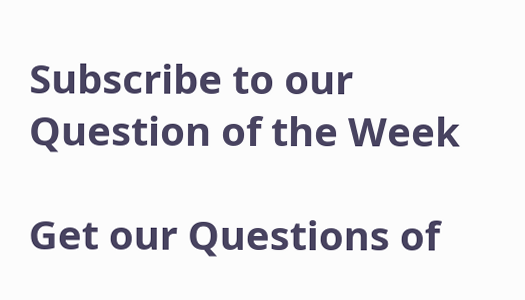Subscribe to our Question of the Week

Get our Questions of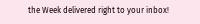the Week delivered right to your inbox!